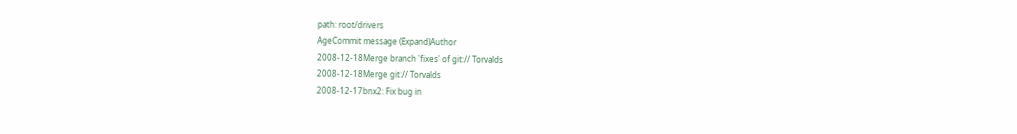path: root/drivers
AgeCommit message (Expand)Author
2008-12-18Merge branch 'fixes' of git:// Torvalds
2008-12-18Merge git:// Torvalds
2008-12-17bnx2: Fix bug in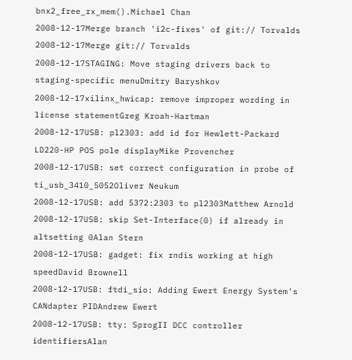bnx2_free_rx_mem().Michael Chan
2008-12-17Merge branch 'i2c-fixes' of git:// Torvalds
2008-12-17Merge git:// Torvalds
2008-12-17STAGING: Move staging drivers back to staging-specific menuDmitry Baryshkov
2008-12-17xilinx_hwicap: remove improper wording in license statementGreg Kroah-Hartman
2008-12-17USB: pl2303: add id for Hewlett-Packard LD220-HP POS pole displayMike Provencher
2008-12-17USB: set correct configuration in probe of ti_usb_3410_5052Oliver Neukum
2008-12-17USB: add 5372:2303 to pl2303Matthew Arnold
2008-12-17USB: skip Set-Interface(0) if already in altsetting 0Alan Stern
2008-12-17USB: gadget: fix rndis working at high speedDavid Brownell
2008-12-17USB: ftdi_sio: Adding Ewert Energy System's CANdapter PIDAndrew Ewert
2008-12-17USB: tty: SprogII DCC controller identifiersAlan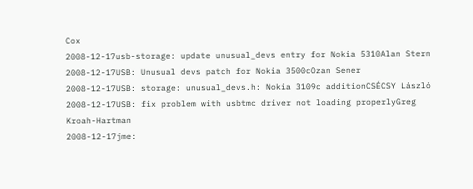Cox
2008-12-17usb-storage: update unusual_devs entry for Nokia 5310Alan Stern
2008-12-17USB: Unusual devs patch for Nokia 3500cOzan Sener
2008-12-17USB: storage: unusual_devs.h: Nokia 3109c additionCSÉCSY László
2008-12-17USB: fix problem with usbtmc driver not loading properlyGreg Kroah-Hartman
2008-12-17jme: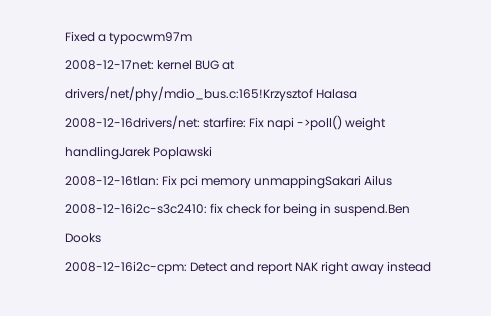Fixed a typocwm97m
2008-12-17net: kernel BUG at drivers/net/phy/mdio_bus.c:165!Krzysztof Halasa
2008-12-16drivers/net: starfire: Fix napi ->poll() weight handlingJarek Poplawski
2008-12-16tlan: Fix pci memory unmappingSakari Ailus
2008-12-16i2c-s3c2410: fix check for being in suspend.Ben Dooks
2008-12-16i2c-cpm: Detect and report NAK right away instead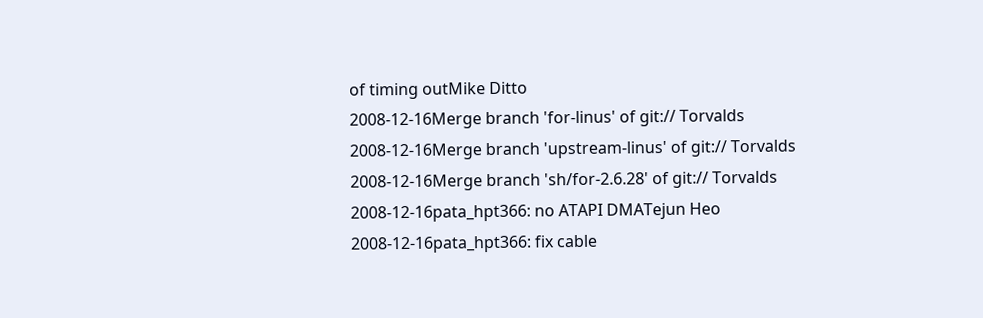of timing outMike Ditto
2008-12-16Merge branch 'for-linus' of git:// Torvalds
2008-12-16Merge branch 'upstream-linus' of git:// Torvalds
2008-12-16Merge branch 'sh/for-2.6.28' of git:// Torvalds
2008-12-16pata_hpt366: no ATAPI DMATejun Heo
2008-12-16pata_hpt366: fix cable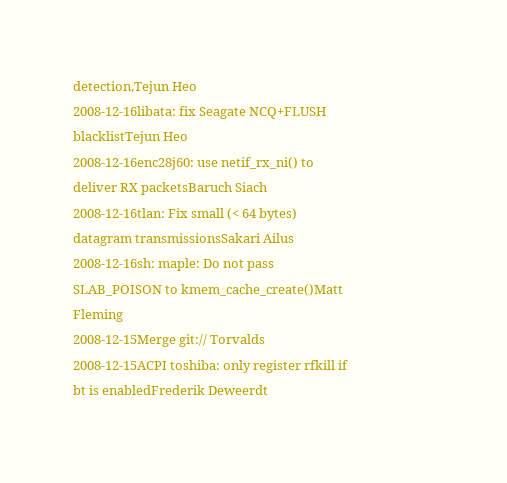detection,Tejun Heo
2008-12-16libata: fix Seagate NCQ+FLUSH blacklistTejun Heo
2008-12-16enc28j60: use netif_rx_ni() to deliver RX packetsBaruch Siach
2008-12-16tlan: Fix small (< 64 bytes) datagram transmissionsSakari Ailus
2008-12-16sh: maple: Do not pass SLAB_POISON to kmem_cache_create()Matt Fleming
2008-12-15Merge git:// Torvalds
2008-12-15ACPI toshiba: only register rfkill if bt is enabledFrederik Deweerdt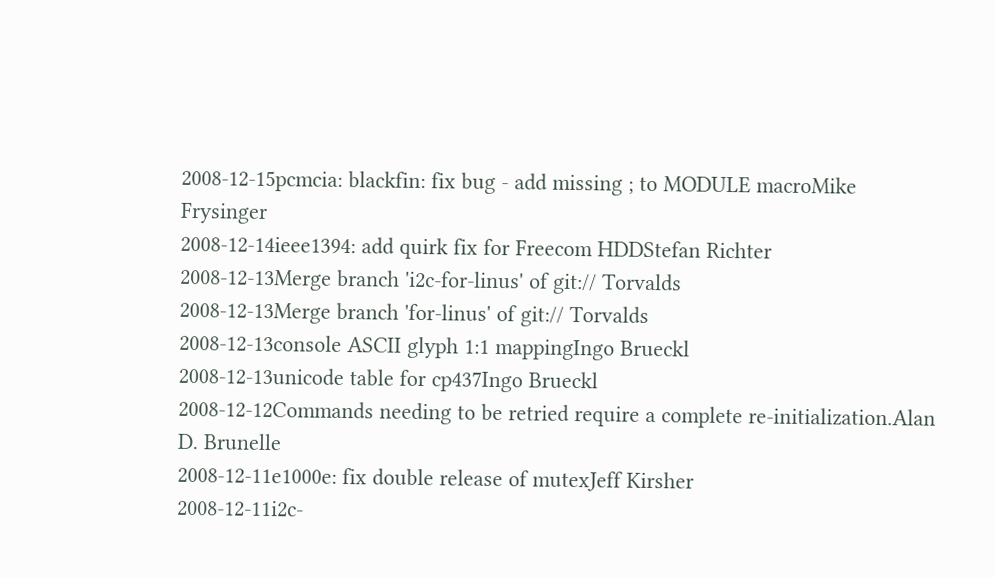2008-12-15pcmcia: blackfin: fix bug - add missing ; to MODULE macroMike Frysinger
2008-12-14ieee1394: add quirk fix for Freecom HDDStefan Richter
2008-12-13Merge branch 'i2c-for-linus' of git:// Torvalds
2008-12-13Merge branch 'for-linus' of git:// Torvalds
2008-12-13console ASCII glyph 1:1 mappingIngo Brueckl
2008-12-13unicode table for cp437Ingo Brueckl
2008-12-12Commands needing to be retried require a complete re-initialization.Alan D. Brunelle
2008-12-11e1000e: fix double release of mutexJeff Kirsher
2008-12-11i2c-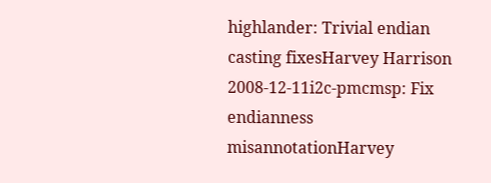highlander: Trivial endian casting fixesHarvey Harrison
2008-12-11i2c-pmcmsp: Fix endianness misannotationHarvey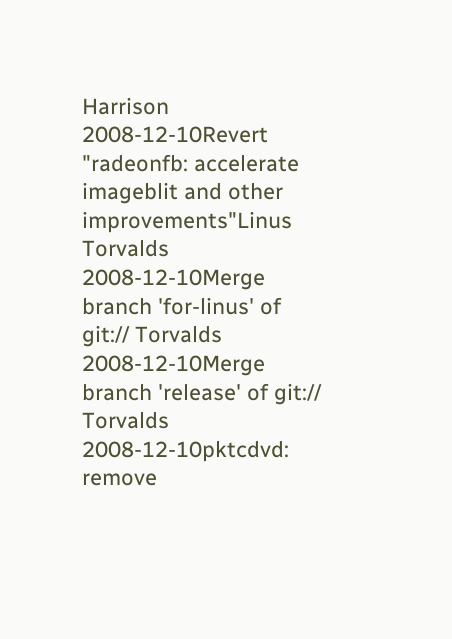Harrison
2008-12-10Revert "radeonfb: accelerate imageblit and other improvements"Linus Torvalds
2008-12-10Merge branch 'for-linus' of git:// Torvalds
2008-12-10Merge branch 'release' of git:// Torvalds
2008-12-10pktcdvd: remove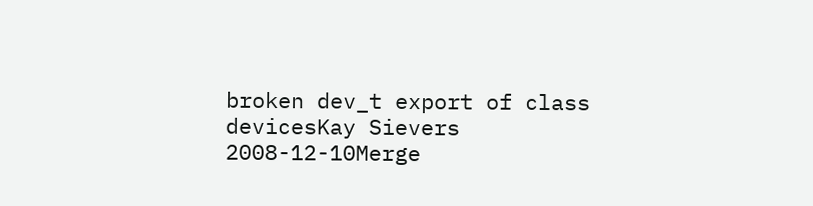broken dev_t export of class devicesKay Sievers
2008-12-10Merge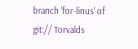branch 'for-linus' of git:// Torvalds